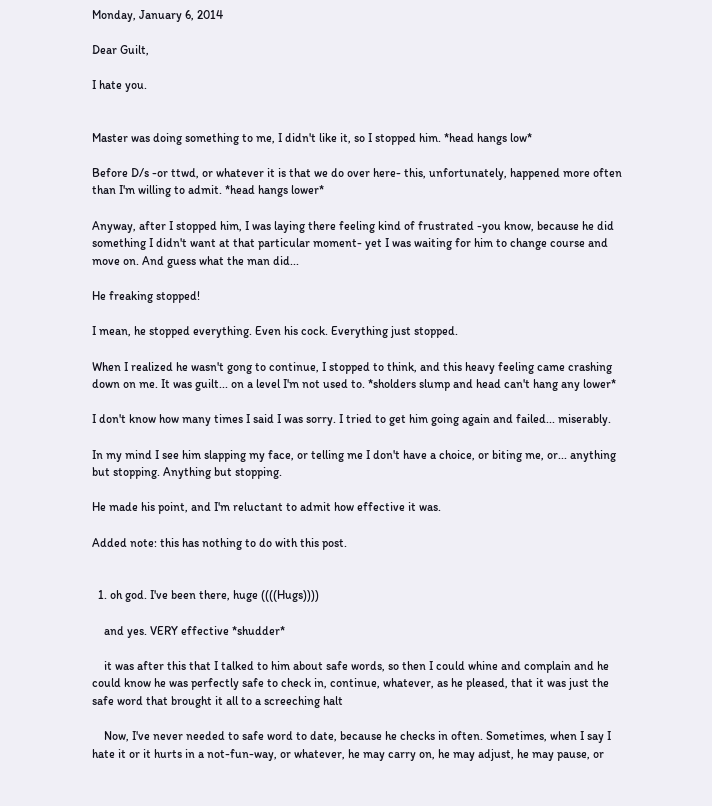Monday, January 6, 2014

Dear Guilt,

I hate you.


Master was doing something to me, I didn't like it, so I stopped him. *head hangs low*

Before D/s -or ttwd, or whatever it is that we do over here- this, unfortunately, happened more often than I'm willing to admit. *head hangs lower*

Anyway, after I stopped him, I was laying there feeling kind of frustrated -you know, because he did something I didn't want at that particular moment- yet I was waiting for him to change course and move on. And guess what the man did...

He freaking stopped!

I mean, he stopped everything. Even his cock. Everything just stopped.

When I realized he wasn't gong to continue, I stopped to think, and this heavy feeling came crashing down on me. It was guilt... on a level I'm not used to. *sholders slump and head can't hang any lower*

I don't know how many times I said I was sorry. I tried to get him going again and failed... miserably.

In my mind I see him slapping my face, or telling me I don't have a choice, or biting me, or... anything but stopping. Anything but stopping.

He made his point, and I'm reluctant to admit how effective it was.

Added note: this has nothing to do with this post.


  1. oh god. I've been there, huge ((((Hugs))))

    and yes. VERY effective *shudder*

    it was after this that I talked to him about safe words, so then I could whine and complain and he could know he was perfectly safe to check in, continue, whatever, as he pleased, that it was just the safe word that brought it all to a screeching halt

    Now, I've never needed to safe word to date, because he checks in often. Sometimes, when I say I hate it or it hurts in a not-fun-way, or whatever, he may carry on, he may adjust, he may pause, or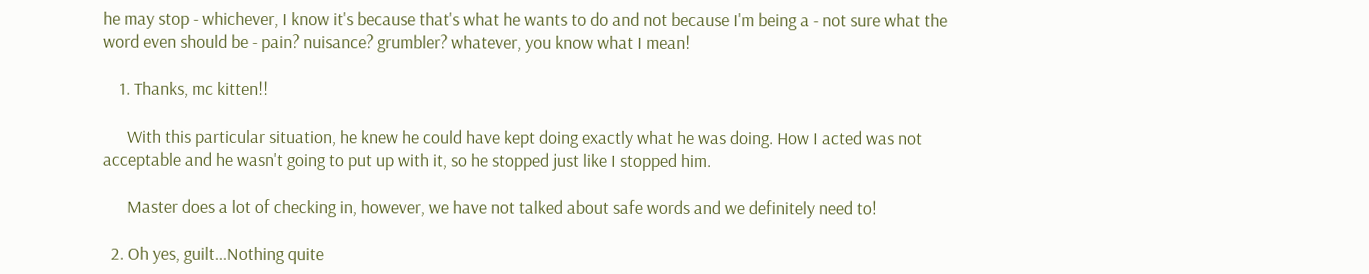he may stop - whichever, I know it's because that's what he wants to do and not because I'm being a - not sure what the word even should be - pain? nuisance? grumbler? whatever, you know what I mean!

    1. Thanks, mc kitten!!

      With this particular situation, he knew he could have kept doing exactly what he was doing. How I acted was not acceptable and he wasn't going to put up with it, so he stopped just like I stopped him.

      Master does a lot of checking in, however, we have not talked about safe words and we definitely need to!

  2. Oh yes, guilt...Nothing quite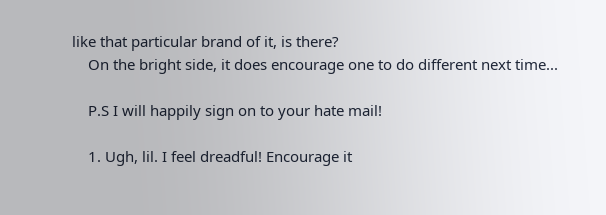like that particular brand of it, is there?
    On the bright side, it does encourage one to do different next time...

    P.S I will happily sign on to your hate mail!

    1. Ugh, lil. I feel dreadful! Encourage it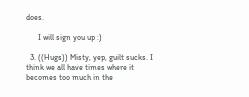does.

      I will sign you up :)

  3. ((Hugs)) Misty, yep, guilt sucks. I think we all have times where it becomes too much in the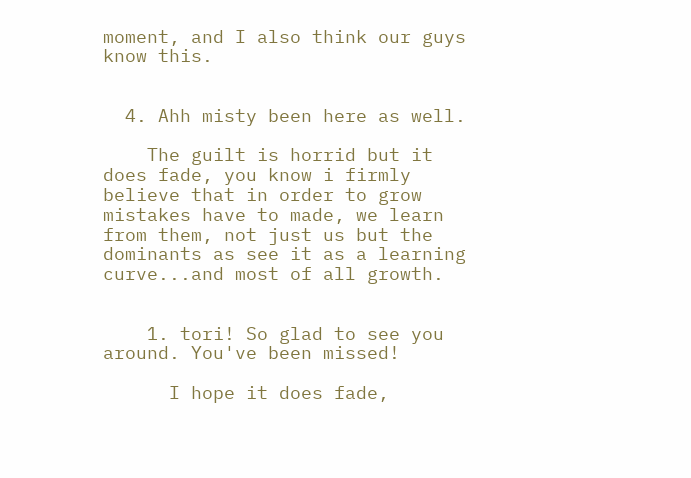moment, and I also think our guys know this.


  4. Ahh misty been here as well.

    The guilt is horrid but it does fade, you know i firmly believe that in order to grow mistakes have to made, we learn from them, not just us but the dominants as see it as a learning curve...and most of all growth.


    1. tori! So glad to see you around. You've been missed!

      I hope it does fade,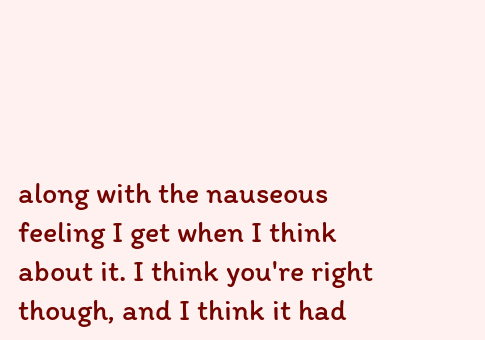along with the nauseous feeling I get when I think about it. I think you're right though, and I think it had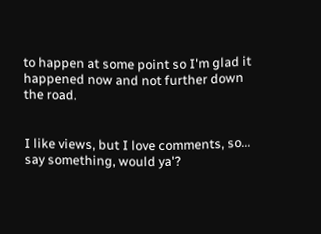to happen at some point so I'm glad it happened now and not further down the road.


I like views, but I love comments, so... say something, would ya'?